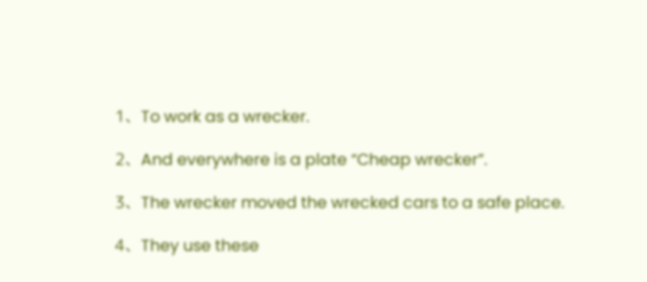1、To work as a wrecker.

2、And everywhere is a plate “Cheap wrecker”.

3、The wrecker moved the wrecked cars to a safe place.

4、They use these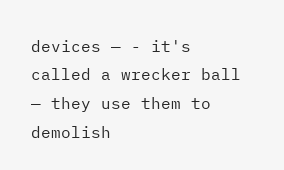devices — - it's called a wrecker ball — they use them to demolish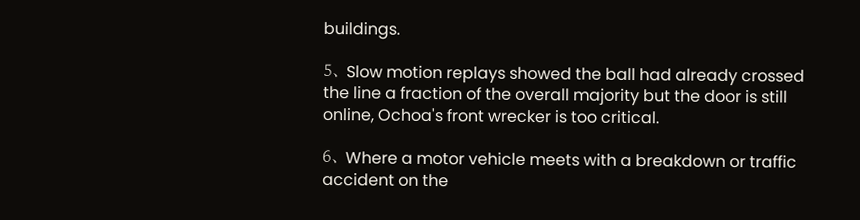buildings.

5、Slow motion replays showed the ball had already crossed the line a fraction of the overall majority but the door is still online, Ochoa's front wrecker is too critical.

6、Where a motor vehicle meets with a breakdown or traffic accident on the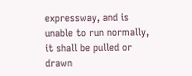expressway, and is unable to run normally, it shall be pulled or drawn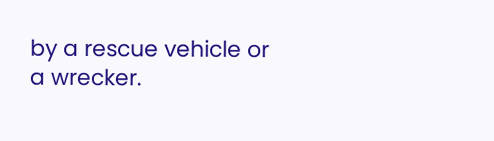by a rescue vehicle or a wrecker.